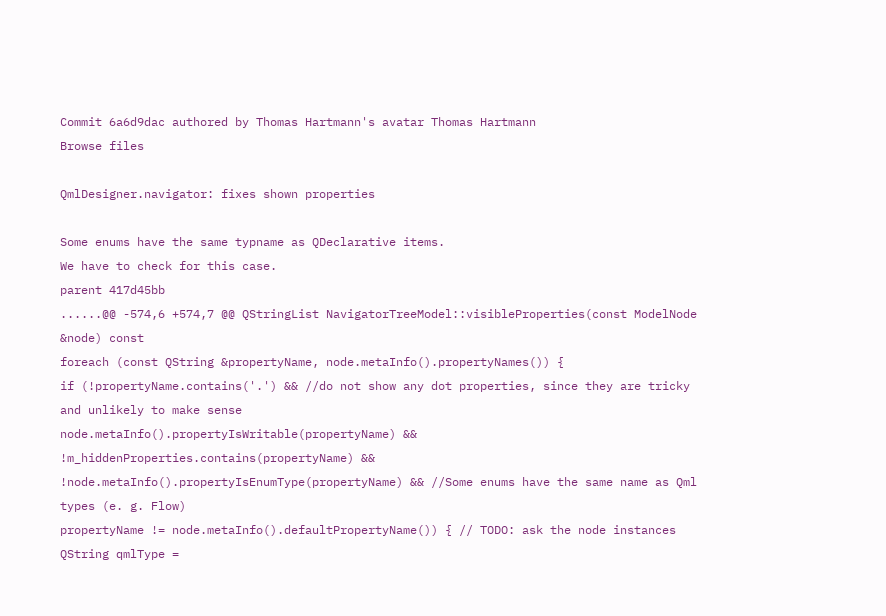Commit 6a6d9dac authored by Thomas Hartmann's avatar Thomas Hartmann
Browse files

QmlDesigner.navigator: fixes shown properties

Some enums have the same typname as QDeclarative items.
We have to check for this case.
parent 417d45bb
......@@ -574,6 +574,7 @@ QStringList NavigatorTreeModel::visibleProperties(const ModelNode &node) const
foreach (const QString &propertyName, node.metaInfo().propertyNames()) {
if (!propertyName.contains('.') && //do not show any dot properties, since they are tricky and unlikely to make sense
node.metaInfo().propertyIsWritable(propertyName) && !m_hiddenProperties.contains(propertyName) &&
!node.metaInfo().propertyIsEnumType(propertyName) && //Some enums have the same name as Qml types (e. g. Flow)
propertyName != node.metaInfo().defaultPropertyName()) { // TODO: ask the node instances
QString qmlType =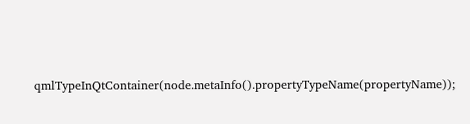qmlTypeInQtContainer(node.metaInfo().propertyTypeName(propertyName));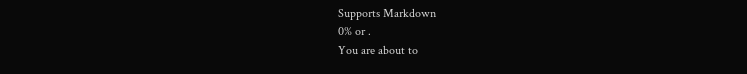Supports Markdown
0% or .
You are about to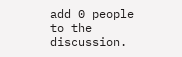add 0 people to the discussion.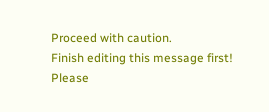Proceed with caution.
Finish editing this message first!
Please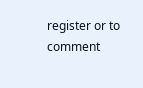register or to comment